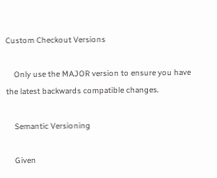Custom Checkout Versions

    Only use the MAJOR version to ensure you have the latest backwards compatible changes.

    Semantic Versioning

    Given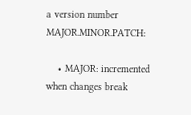a version number MAJOR.MINOR.PATCH:

    • MAJOR: incremented when changes break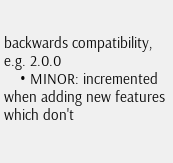backwards compatibility, e.g. 2.0.0
    • MINOR: incremented when adding new features which don't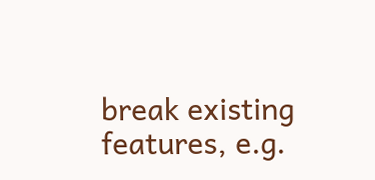break existing features, e.g.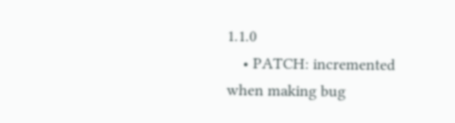1.1.0
    • PATCH: incremented when making bug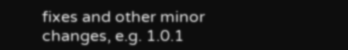fixes and other minor changes, e.g. 1.0.1